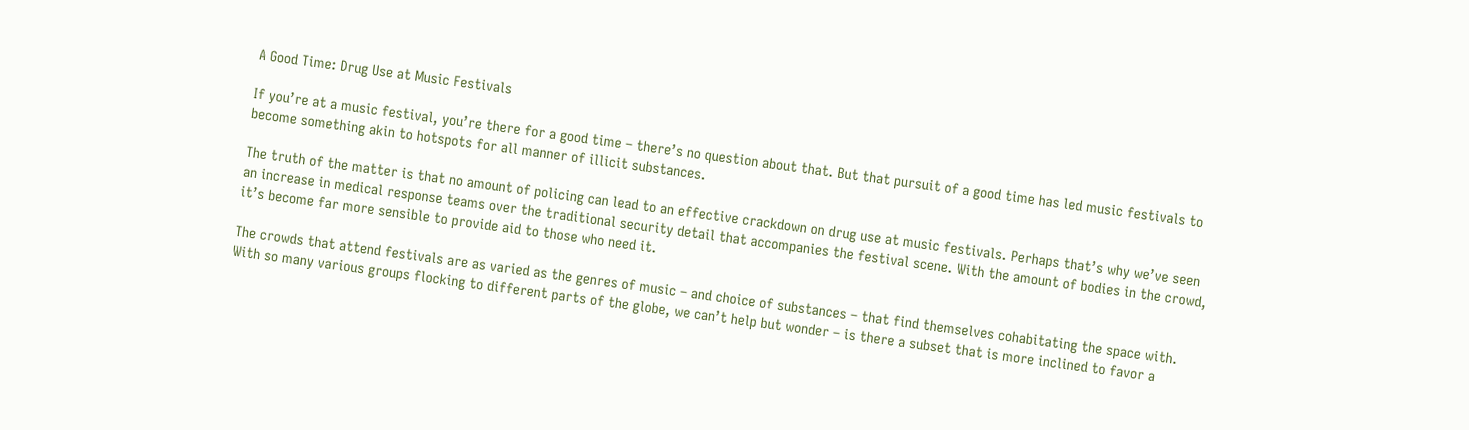A Good Time: Drug Use at Music Festivals

If you’re at a music festival, you’re there for a good time – there’s no question about that. But that pursuit of a good time has led music festivals to become something akin to hotspots for all manner of illicit substances.

The truth of the matter is that no amount of policing can lead to an effective crackdown on drug use at music festivals. Perhaps that’s why we’ve seen an increase in medical response teams over the traditional security detail that accompanies the festival scene. With the amount of bodies in the crowd, it’s become far more sensible to provide aid to those who need it.

The crowds that attend festivals are as varied as the genres of music – and choice of substances – that find themselves cohabitating the space with. With so many various groups flocking to different parts of the globe, we can’t help but wonder – is there a subset that is more inclined to favor a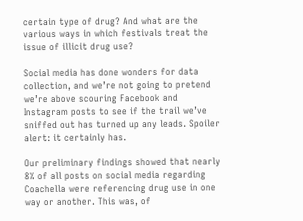certain type of drug? And what are the various ways in which festivals treat the issue of illicit drug use?

Social media has done wonders for data collection, and we’re not going to pretend we’re above scouring Facebook and Instagram posts to see if the trail we’ve sniffed out has turned up any leads. Spoiler alert: it certainly has.

Our preliminary findings showed that nearly 8% of all posts on social media regarding Coachella were referencing drug use in one way or another. This was, of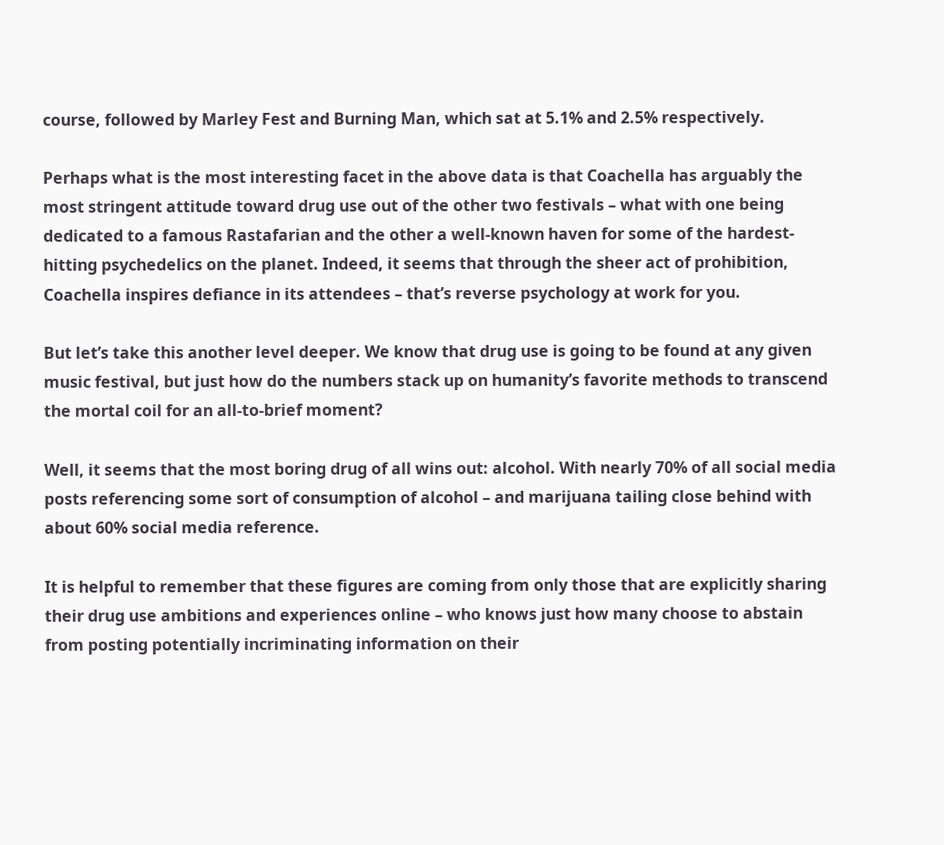course, followed by Marley Fest and Burning Man, which sat at 5.1% and 2.5% respectively.

Perhaps what is the most interesting facet in the above data is that Coachella has arguably the most stringent attitude toward drug use out of the other two festivals – what with one being dedicated to a famous Rastafarian and the other a well-known haven for some of the hardest-hitting psychedelics on the planet. Indeed, it seems that through the sheer act of prohibition, Coachella inspires defiance in its attendees – that’s reverse psychology at work for you.

But let’s take this another level deeper. We know that drug use is going to be found at any given music festival, but just how do the numbers stack up on humanity’s favorite methods to transcend the mortal coil for an all-to-brief moment?

Well, it seems that the most boring drug of all wins out: alcohol. With nearly 70% of all social media posts referencing some sort of consumption of alcohol – and marijuana tailing close behind with about 60% social media reference.

It is helpful to remember that these figures are coming from only those that are explicitly sharing their drug use ambitions and experiences online – who knows just how many choose to abstain from posting potentially incriminating information on their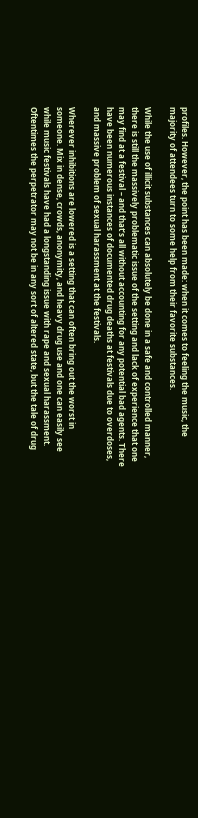profiles. However, the point has been made: when it comes to feeling the music, the majority of attendees turn to some help from their favorite substances.

While the use of illicit substances can absolutely be done in a safe and controlled manner, there is still the massively problematic issue of the setting and lack of experience that one may find at a festival – and that’s all without accounting for any potential bad agents. There have been numerous instances of documented drug deaths at festivals due to overdoses, and massive problem of sexual harassment at the festivals.

Wherever inhibitions are lowered is a setting that can often bring out the worst in someone. Mix in dense, crowds, anonymity, and heavy drug use and one can easily see while music festivals have had a longstanding issue with rape and sexual harassment. Oftentimes the perpetrator may not be in any sort of altered state, but the tale of drug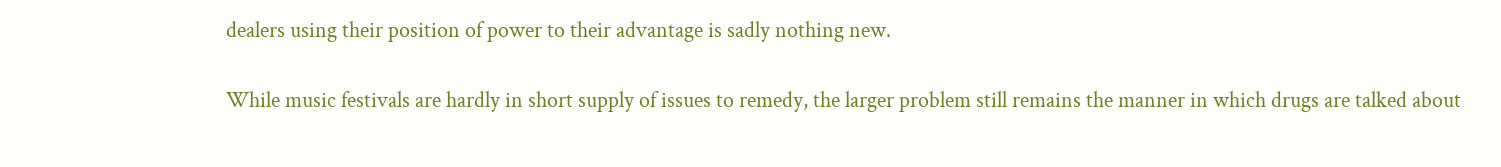dealers using their position of power to their advantage is sadly nothing new.

While music festivals are hardly in short supply of issues to remedy, the larger problem still remains the manner in which drugs are talked about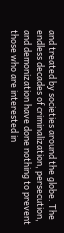and treated by societies around the globe. The endless decades of criminalization, persecution, and demonization have done nothing to prevent those who are interested in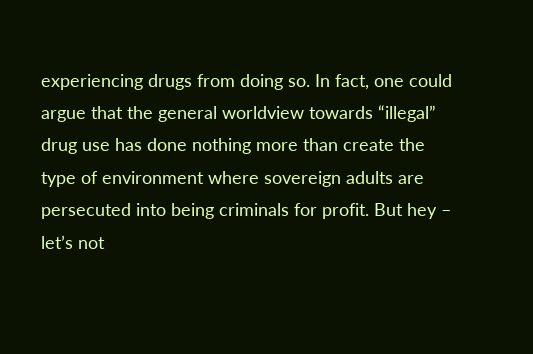experiencing drugs from doing so. In fact, one could argue that the general worldview towards “illegal” drug use has done nothing more than create the type of environment where sovereign adults are persecuted into being criminals for profit. But hey – let’s not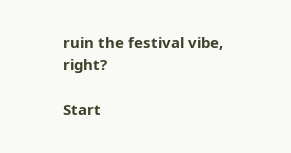ruin the festival vibe, right?

Start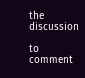the discussion

to comment